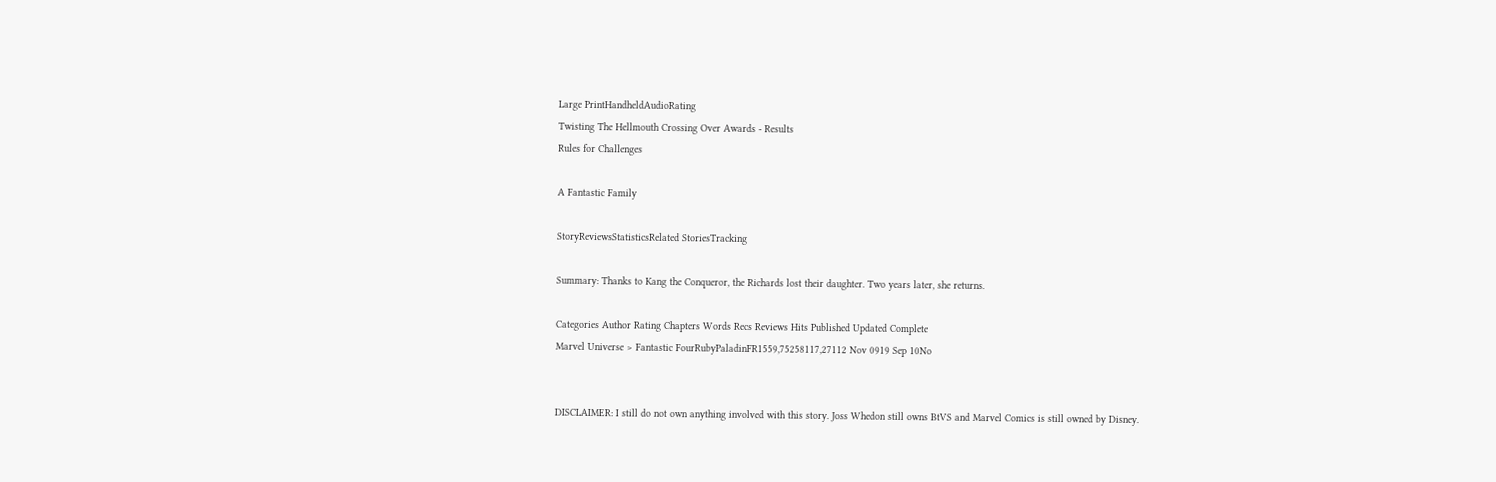Large PrintHandheldAudioRating
Twisting The Hellmouth Crossing Over Awards - Results
Rules for Challenges

A Fantastic Family

StoryReviewsStatisticsRelated StoriesTracking

Summary: Thanks to Kang the Conqueror, the Richards lost their daughter. Two years later, she returns.

Categories Author Rating Chapters Words Recs Reviews Hits Published Updated Complete
Marvel Universe > Fantastic FourRubyPaladinFR1559,75258117,27112 Nov 0919 Sep 10No


DISCLAIMER: I still do not own anything involved with this story. Joss Whedon still owns BtVS and Marvel Comics is still owned by Disney.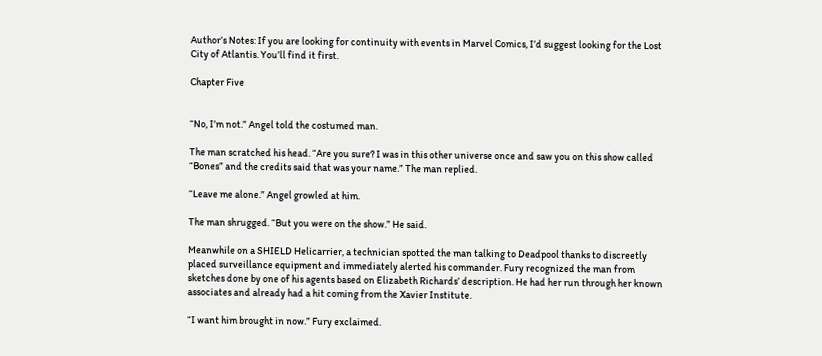Author’s Notes: If you are looking for continuity with events in Marvel Comics, I’d suggest looking for the Lost City of Atlantis. You’ll find it first.

Chapter Five


“No, I’m not.” Angel told the costumed man.

The man scratched his head. “Are you sure? I was in this other universe once and saw you on this show called “Bones” and the credits said that was your name.” The man replied.

“Leave me alone.” Angel growled at him.

The man shrugged. “But you were on the show.” He said.

Meanwhile on a SHIELD Helicarrier, a technician spotted the man talking to Deadpool thanks to discreetly placed surveillance equipment and immediately alerted his commander. Fury recognized the man from sketches done by one of his agents based on Elizabeth Richards’ description. He had her run through her known associates and already had a hit coming from the Xavier Institute.

“I want him brought in now.” Fury exclaimed.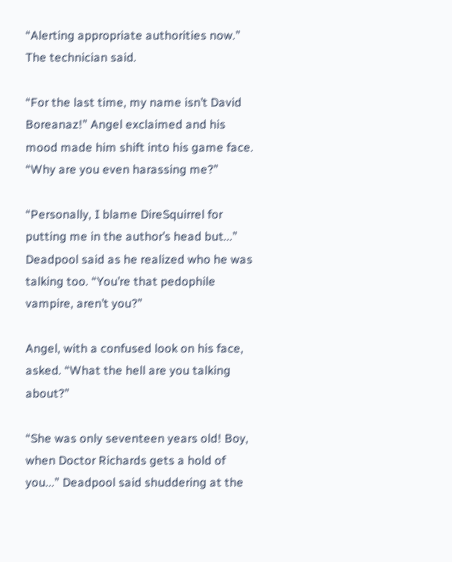“Alerting appropriate authorities now.” The technician said.

“For the last time, my name isn’t David Boreanaz!” Angel exclaimed and his mood made him shift into his game face. “Why are you even harassing me?”

“Personally, I blame DireSquirrel for putting me in the author’s head but...” Deadpool said as he realized who he was talking too. “You’re that pedophile vampire, aren’t you?”

Angel, with a confused look on his face, asked. “What the hell are you talking about?”

“She was only seventeen years old! Boy, when Doctor Richards gets a hold of you...” Deadpool said shuddering at the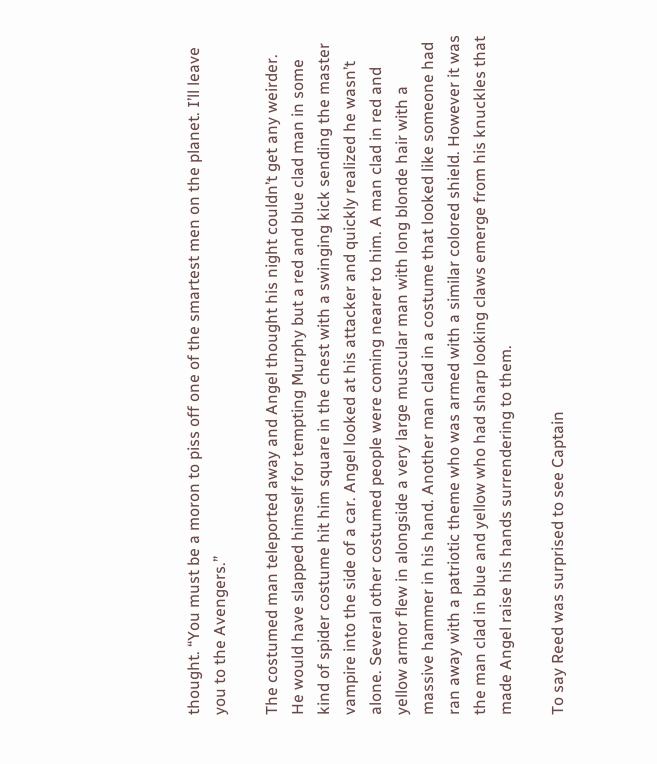thought. “You must be a moron to piss off one of the smartest men on the planet. I’ll leave you to the Avengers.”

The costumed man teleported away and Angel thought his night couldn’t get any weirder. He would have slapped himself for tempting Murphy but a red and blue clad man in some kind of spider costume hit him square in the chest with a swinging kick sending the master vampire into the side of a car. Angel looked at his attacker and quickly realized he wasn’t alone. Several other costumed people were coming nearer to him. A man clad in red and yellow armor flew in alongside a very large muscular man with long blonde hair with a massive hammer in his hand. Another man clad in a costume that looked like someone had ran away with a patriotic theme who was armed with a similar colored shield. However it was the man clad in blue and yellow who had sharp looking claws emerge from his knuckles that made Angel raise his hands surrendering to them.

To say Reed was surprised to see Captain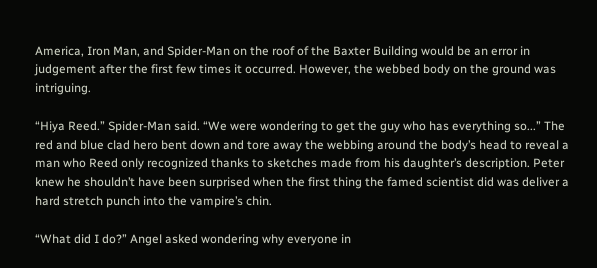America, Iron Man, and Spider-Man on the roof of the Baxter Building would be an error in judgement after the first few times it occurred. However, the webbed body on the ground was intriguing.

“Hiya Reed.” Spider-Man said. “We were wondering to get the guy who has everything so...” The red and blue clad hero bent down and tore away the webbing around the body’s head to reveal a man who Reed only recognized thanks to sketches made from his daughter’s description. Peter knew he shouldn’t have been surprised when the first thing the famed scientist did was deliver a hard stretch punch into the vampire’s chin.

“What did I do?” Angel asked wondering why everyone in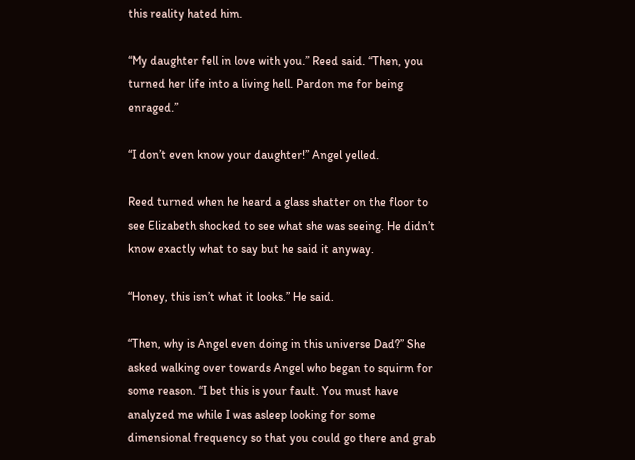this reality hated him.

“My daughter fell in love with you.” Reed said. “Then, you turned her life into a living hell. Pardon me for being enraged.”

“I don’t even know your daughter!” Angel yelled.

Reed turned when he heard a glass shatter on the floor to see Elizabeth shocked to see what she was seeing. He didn’t know exactly what to say but he said it anyway.

“Honey, this isn’t what it looks.” He said.

“Then, why is Angel even doing in this universe Dad?” She asked walking over towards Angel who began to squirm for some reason. “I bet this is your fault. You must have analyzed me while I was asleep looking for some dimensional frequency so that you could go there and grab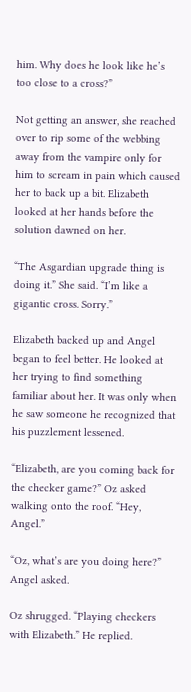him. Why does he look like he’s too close to a cross?”

Not getting an answer, she reached over to rip some of the webbing away from the vampire only for him to scream in pain which caused her to back up a bit. Elizabeth looked at her hands before the solution dawned on her.

“The Asgardian upgrade thing is doing it.” She said. “I’m like a gigantic cross. Sorry.”

Elizabeth backed up and Angel began to feel better. He looked at her trying to find something familiar about her. It was only when he saw someone he recognized that his puzzlement lessened.

“Elizabeth, are you coming back for the checker game?” Oz asked walking onto the roof. “Hey, Angel.”

“Oz, what’s are you doing here?” Angel asked.

Oz shrugged. “Playing checkers with Elizabeth.” He replied.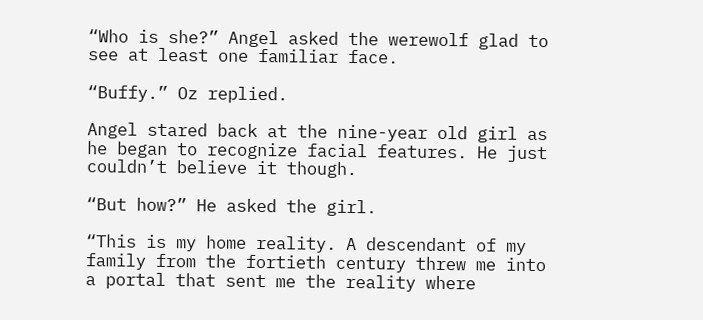“Who is she?” Angel asked the werewolf glad to see at least one familiar face.

“Buffy.” Oz replied.

Angel stared back at the nine-year old girl as he began to recognize facial features. He just couldn’t believe it though.

“But how?” He asked the girl.

“This is my home reality. A descendant of my family from the fortieth century threw me into a portal that sent me the reality where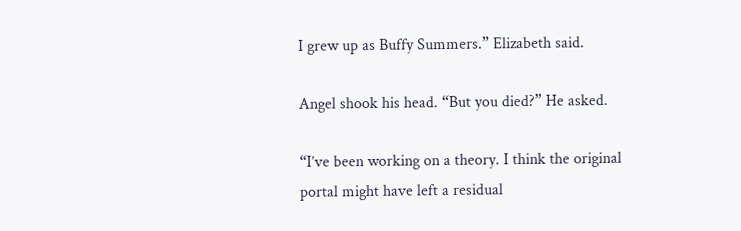I grew up as Buffy Summers.” Elizabeth said.

Angel shook his head. “But you died?” He asked.

“I’ve been working on a theory. I think the original portal might have left a residual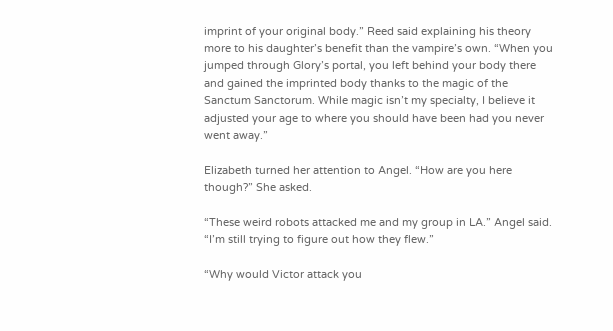imprint of your original body.” Reed said explaining his theory more to his daughter’s benefit than the vampire’s own. “When you jumped through Glory’s portal, you left behind your body there and gained the imprinted body thanks to the magic of the Sanctum Sanctorum. While magic isn’t my specialty, I believe it adjusted your age to where you should have been had you never went away.”

Elizabeth turned her attention to Angel. “How are you here though?” She asked.

“These weird robots attacked me and my group in LA.” Angel said. “I’m still trying to figure out how they flew.”

“Why would Victor attack you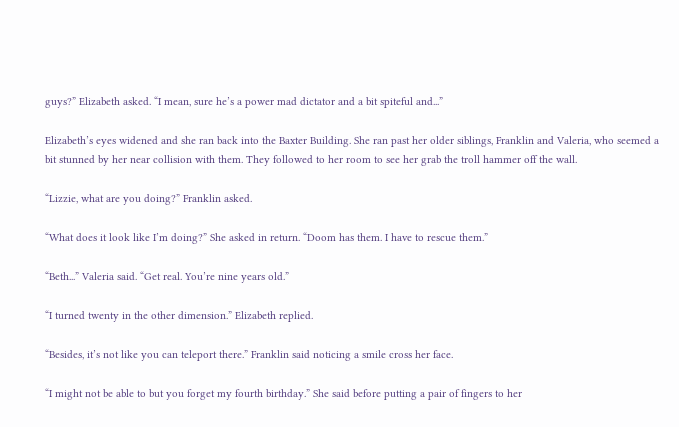guys?” Elizabeth asked. “I mean, sure he’s a power mad dictator and a bit spiteful and...”

Elizabeth’s eyes widened and she ran back into the Baxter Building. She ran past her older siblings, Franklin and Valeria, who seemed a bit stunned by her near collision with them. They followed to her room to see her grab the troll hammer off the wall.

“Lizzie, what are you doing?” Franklin asked.

“What does it look like I’m doing?” She asked in return. “Doom has them. I have to rescue them.”

“Beth...” Valeria said. “Get real. You’re nine years old.”

“I turned twenty in the other dimension.” Elizabeth replied.

“Besides, it’s not like you can teleport there.” Franklin said noticing a smile cross her face.

“I might not be able to but you forget my fourth birthday.” She said before putting a pair of fingers to her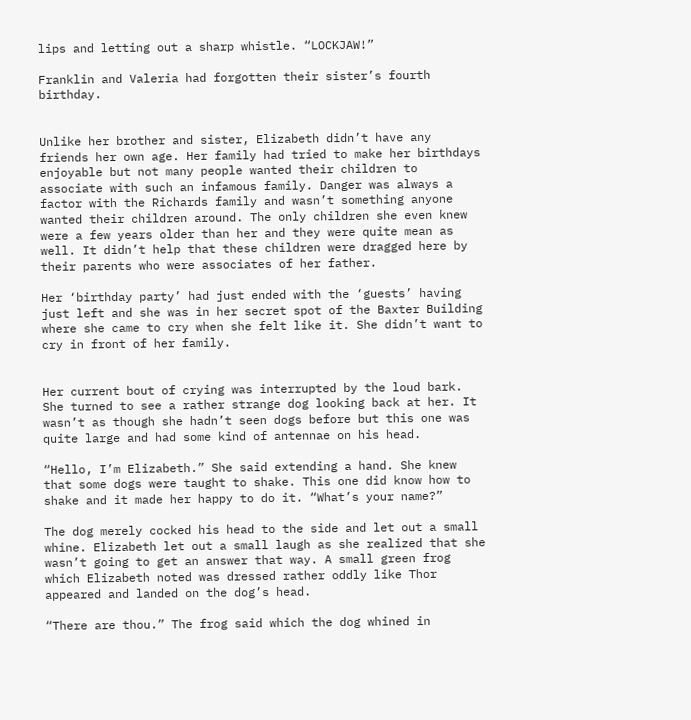lips and letting out a sharp whistle. “LOCKJAW!”

Franklin and Valeria had forgotten their sister’s fourth birthday.


Unlike her brother and sister, Elizabeth didn’t have any friends her own age. Her family had tried to make her birthdays enjoyable but not many people wanted their children to associate with such an infamous family. Danger was always a factor with the Richards family and wasn’t something anyone wanted their children around. The only children she even knew were a few years older than her and they were quite mean as well. It didn’t help that these children were dragged here by their parents who were associates of her father.

Her ‘birthday party’ had just ended with the ‘guests’ having just left and she was in her secret spot of the Baxter Building where she came to cry when she felt like it. She didn’t want to cry in front of her family.


Her current bout of crying was interrupted by the loud bark. She turned to see a rather strange dog looking back at her. It wasn’t as though she hadn’t seen dogs before but this one was quite large and had some kind of antennae on his head.

“Hello, I’m Elizabeth.” She said extending a hand. She knew that some dogs were taught to shake. This one did know how to shake and it made her happy to do it. “What’s your name?”

The dog merely cocked his head to the side and let out a small whine. Elizabeth let out a small laugh as she realized that she wasn’t going to get an answer that way. A small green frog which Elizabeth noted was dressed rather oddly like Thor appeared and landed on the dog’s head.

“There are thou.” The frog said which the dog whined in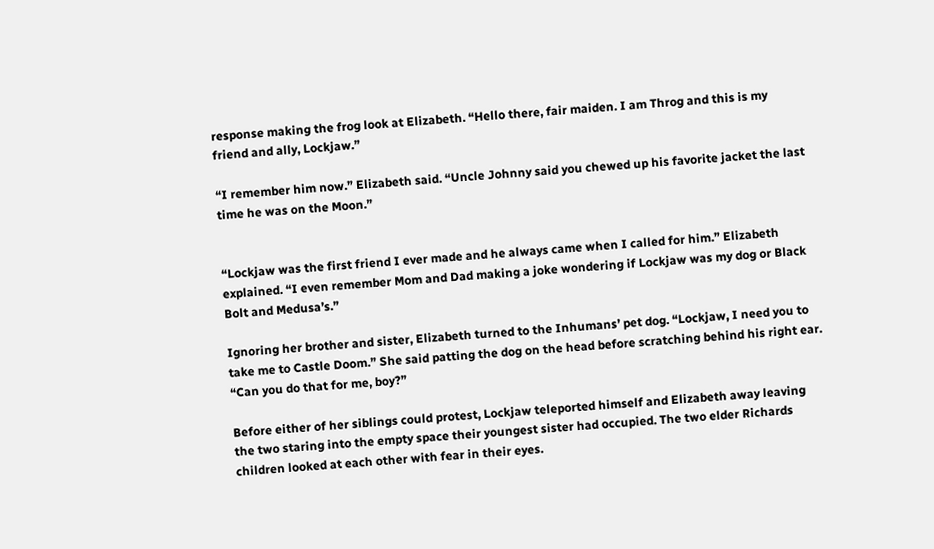response making the frog look at Elizabeth. “Hello there, fair maiden. I am Throg and this is my friend and ally, Lockjaw.”

“I remember him now.” Elizabeth said. “Uncle Johnny said you chewed up his favorite jacket the last time he was on the Moon.”


“Lockjaw was the first friend I ever made and he always came when I called for him.” Elizabeth explained. “I even remember Mom and Dad making a joke wondering if Lockjaw was my dog or Black Bolt and Medusa’s.”

Ignoring her brother and sister, Elizabeth turned to the Inhumans’ pet dog. “Lockjaw, I need you to take me to Castle Doom.” She said patting the dog on the head before scratching behind his right ear. “Can you do that for me, boy?”

Before either of her siblings could protest, Lockjaw teleported himself and Elizabeth away leaving the two staring into the empty space their youngest sister had occupied. The two elder Richards children looked at each other with fear in their eyes.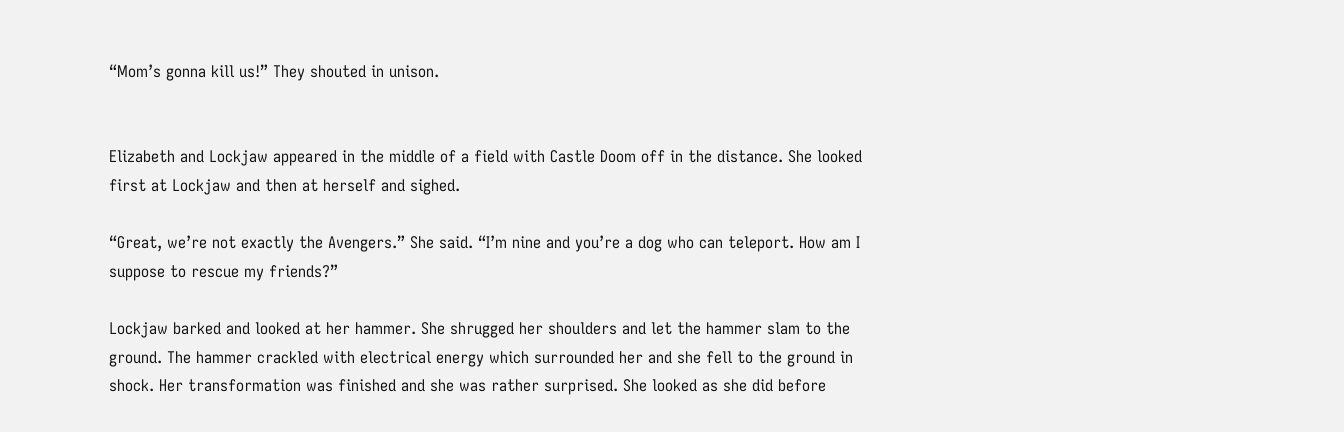“Mom’s gonna kill us!” They shouted in unison.


Elizabeth and Lockjaw appeared in the middle of a field with Castle Doom off in the distance. She looked first at Lockjaw and then at herself and sighed.

“Great, we’re not exactly the Avengers.” She said. “I’m nine and you’re a dog who can teleport. How am I suppose to rescue my friends?”

Lockjaw barked and looked at her hammer. She shrugged her shoulders and let the hammer slam to the ground. The hammer crackled with electrical energy which surrounded her and she fell to the ground in shock. Her transformation was finished and she was rather surprised. She looked as she did before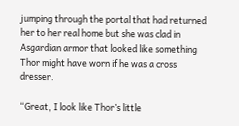jumping through the portal that had returned her to her real home but she was clad in Asgardian armor that looked like something Thor might have worn if he was a cross dresser.

“Great, I look like Thor’s little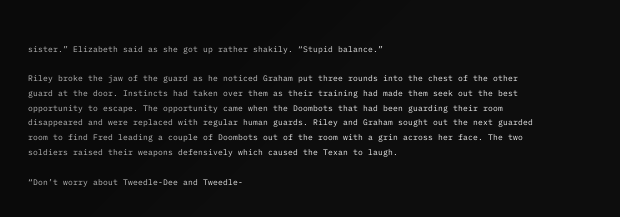sister.” Elizabeth said as she got up rather shakily. “Stupid balance.”

Riley broke the jaw of the guard as he noticed Graham put three rounds into the chest of the other guard at the door. Instincts had taken over them as their training had made them seek out the best opportunity to escape. The opportunity came when the Doombots that had been guarding their room disappeared and were replaced with regular human guards. Riley and Graham sought out the next guarded room to find Fred leading a couple of Doombots out of the room with a grin across her face. The two soldiers raised their weapons defensively which caused the Texan to laugh.

“Don’t worry about Tweedle-Dee and Tweedle-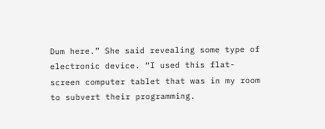Dum here.” She said revealing some type of electronic device. “I used this flat-screen computer tablet that was in my room to subvert their programming.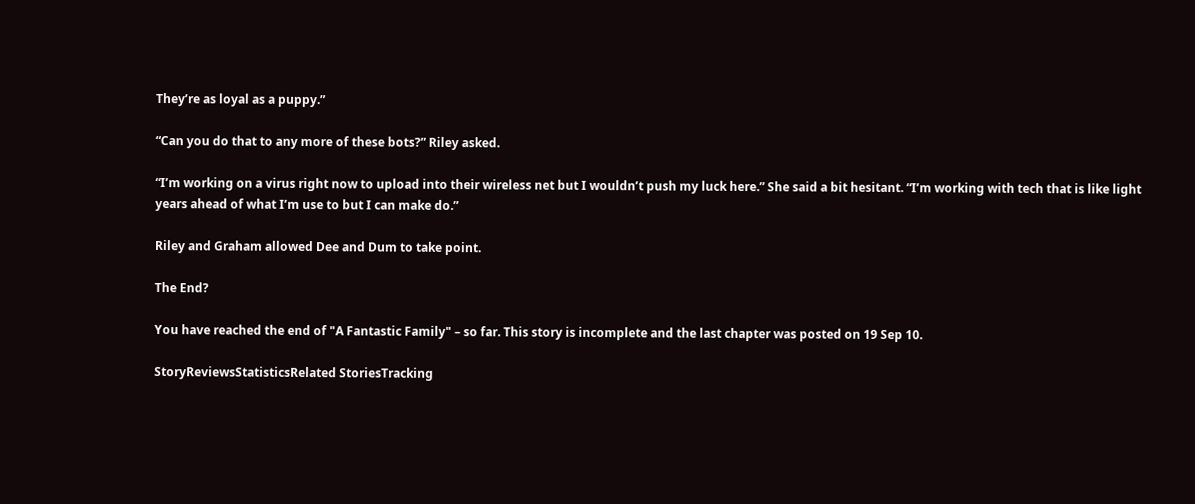They’re as loyal as a puppy.”

“Can you do that to any more of these bots?” Riley asked.

“I’m working on a virus right now to upload into their wireless net but I wouldn’t push my luck here.” She said a bit hesitant. “I’m working with tech that is like light years ahead of what I’m use to but I can make do.”

Riley and Graham allowed Dee and Dum to take point.

The End?

You have reached the end of "A Fantastic Family" – so far. This story is incomplete and the last chapter was posted on 19 Sep 10.

StoryReviewsStatisticsRelated StoriesTracking